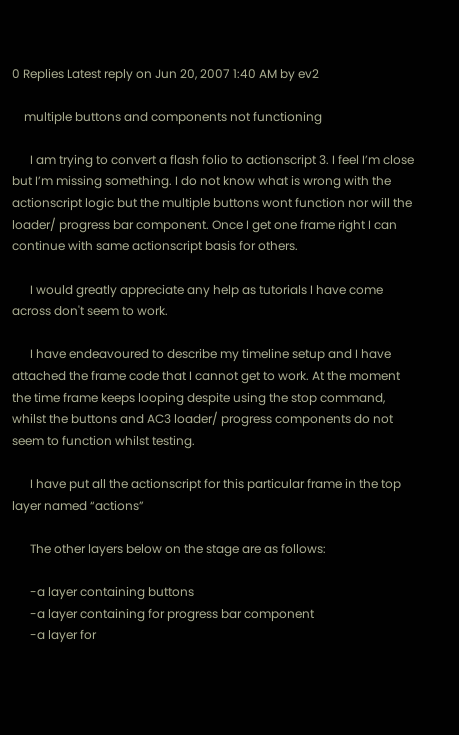0 Replies Latest reply on Jun 20, 2007 1:40 AM by ev2

    multiple buttons and components not functioning

      I am trying to convert a flash folio to actionscript 3. I feel I’m close but I’m missing something. I do not know what is wrong with the actionscript logic but the multiple buttons wont function nor will the loader/ progress bar component. Once I get one frame right I can continue with same actionscript basis for others.

      I would greatly appreciate any help as tutorials I have come across don't seem to work.

      I have endeavoured to describe my timeline setup and I have attached the frame code that I cannot get to work. At the moment the time frame keeps looping despite using the stop command, whilst the buttons and AC3 loader/ progress components do not seem to function whilst testing.

      I have put all the actionscript for this particular frame in the top layer named “actions”

      The other layers below on the stage are as follows:

      -a layer containing buttons
      -a layer containing for progress bar component
      -a layer for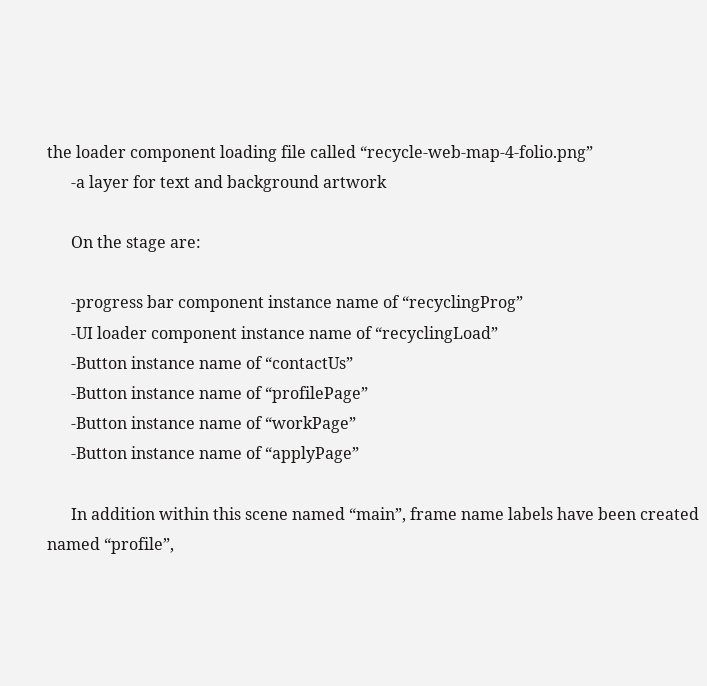the loader component loading file called “recycle-web-map-4-folio.png”
      -a layer for text and background artwork

      On the stage are:

      -progress bar component instance name of “recyclingProg”
      -UI loader component instance name of “recyclingLoad”
      -Button instance name of “contactUs”
      -Button instance name of “profilePage”
      -Button instance name of “workPage”
      -Button instance name of “applyPage”

      In addition within this scene named “main”, frame name labels have been created named “profile”,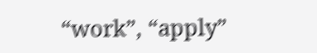“work”, “apply”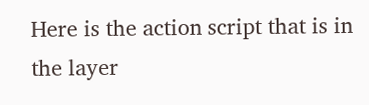Here is the action script that is in the layer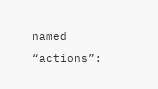named “actions”: